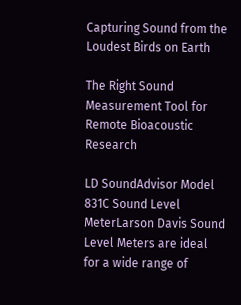Capturing Sound from the Loudest Birds on Earth

The Right Sound Measurement Tool for Remote Bioacoustic Research

LD SoundAdvisor Model 831C Sound Level MeterLarson Davis Sound Level Meters are ideal for a wide range of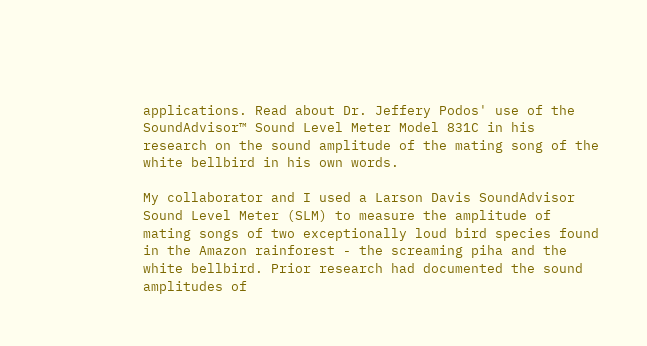applications. Read about Dr. Jeffery Podos' use of the SoundAdvisor™ Sound Level Meter Model 831C in his research on the sound amplitude of the mating song of the white bellbird in his own words.

My collaborator and I used a Larson Davis SoundAdvisor Sound Level Meter (SLM) to measure the amplitude of mating songs of two exceptionally loud bird species found in the Amazon rainforest - the screaming piha and the white bellbird. Prior research had documented the sound amplitudes of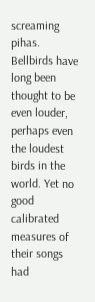screaming pihas. Bellbirds have long been thought to be even louder, perhaps even the loudest birds in the world. Yet no good calibrated measures of their songs had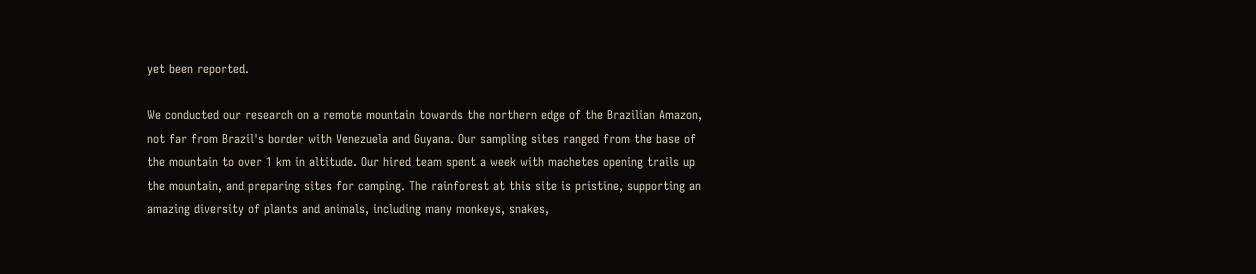yet been reported.

We conducted our research on a remote mountain towards the northern edge of the Brazilian Amazon, not far from Brazil's border with Venezuela and Guyana. Our sampling sites ranged from the base of the mountain to over 1 km in altitude. Our hired team spent a week with machetes opening trails up the mountain, and preparing sites for camping. The rainforest at this site is pristine, supporting an amazing diversity of plants and animals, including many monkeys, snakes,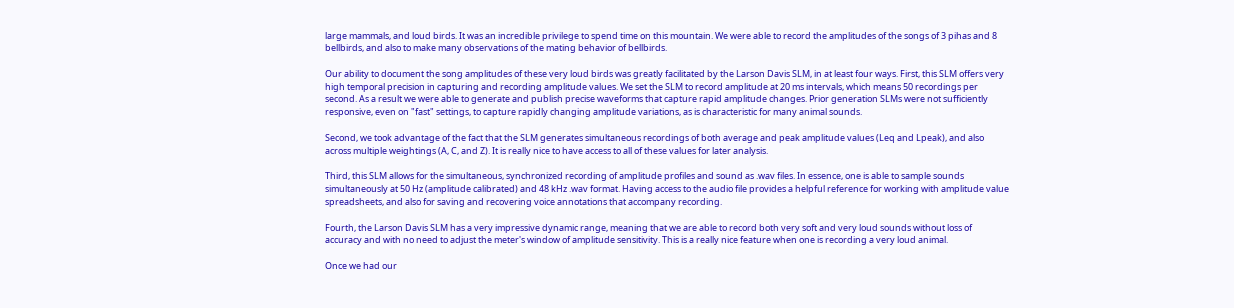large mammals, and loud birds. It was an incredible privilege to spend time on this mountain. We were able to record the amplitudes of the songs of 3 pihas and 8 bellbirds, and also to make many observations of the mating behavior of bellbirds.

Our ability to document the song amplitudes of these very loud birds was greatly facilitated by the Larson Davis SLM, in at least four ways. First, this SLM offers very high temporal precision in capturing and recording amplitude values. We set the SLM to record amplitude at 20 ms intervals, which means 50 recordings per second. As a result we were able to generate and publish precise waveforms that capture rapid amplitude changes. Prior generation SLMs were not sufficiently responsive, even on "fast" settings, to capture rapidly changing amplitude variations, as is characteristic for many animal sounds.

Second, we took advantage of the fact that the SLM generates simultaneous recordings of both average and peak amplitude values (Leq and Lpeak), and also across multiple weightings (A, C, and Z). It is really nice to have access to all of these values for later analysis.

Third, this SLM allows for the simultaneous, synchronized recording of amplitude profiles and sound as .wav files. In essence, one is able to sample sounds simultaneously at 50 Hz (amplitude calibrated) and 48 kHz .wav format. Having access to the audio file provides a helpful reference for working with amplitude value spreadsheets, and also for saving and recovering voice annotations that accompany recording.

Fourth, the Larson Davis SLM has a very impressive dynamic range, meaning that we are able to record both very soft and very loud sounds without loss of accuracy and with no need to adjust the meter's window of amplitude sensitivity. This is a really nice feature when one is recording a very loud animal.

Once we had our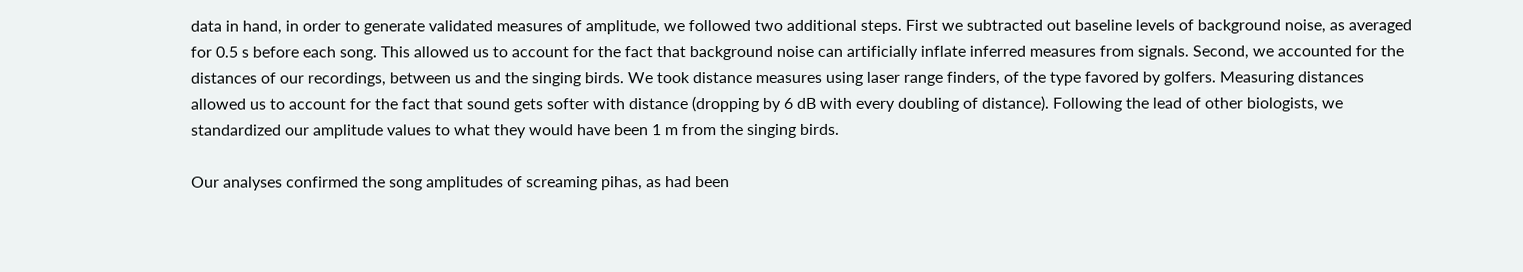data in hand, in order to generate validated measures of amplitude, we followed two additional steps. First we subtracted out baseline levels of background noise, as averaged for 0.5 s before each song. This allowed us to account for the fact that background noise can artificially inflate inferred measures from signals. Second, we accounted for the distances of our recordings, between us and the singing birds. We took distance measures using laser range finders, of the type favored by golfers. Measuring distances allowed us to account for the fact that sound gets softer with distance (dropping by 6 dB with every doubling of distance). Following the lead of other biologists, we standardized our amplitude values to what they would have been 1 m from the singing birds.

Our analyses confirmed the song amplitudes of screaming pihas, as had been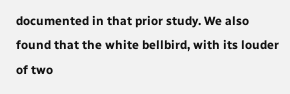documented in that prior study. We also found that the white bellbird, with its louder of two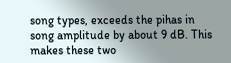song types, exceeds the pihas in song amplitude by about 9 dB. This makes these two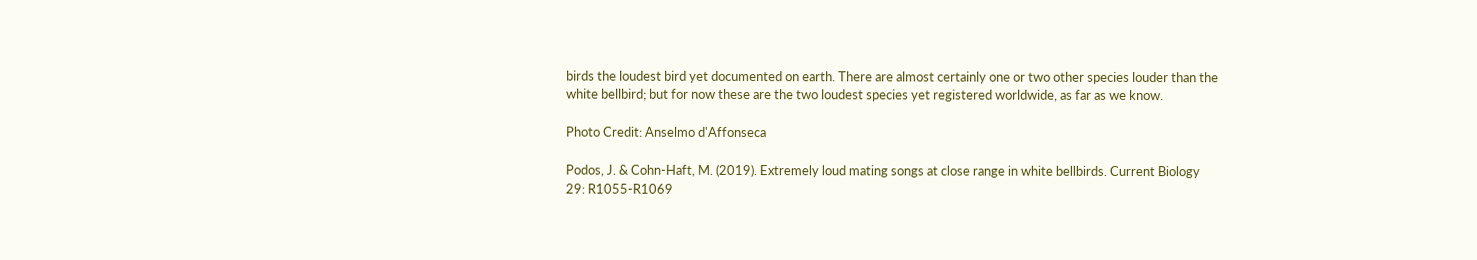birds the loudest bird yet documented on earth. There are almost certainly one or two other species louder than the white bellbird; but for now these are the two loudest species yet registered worldwide, as far as we know.

Photo Credit: Anselmo d'Affonseca

Podos, J. & Cohn-Haft, M. (2019). Extremely loud mating songs at close range in white bellbirds. Current Biology 29: R1055-R1069